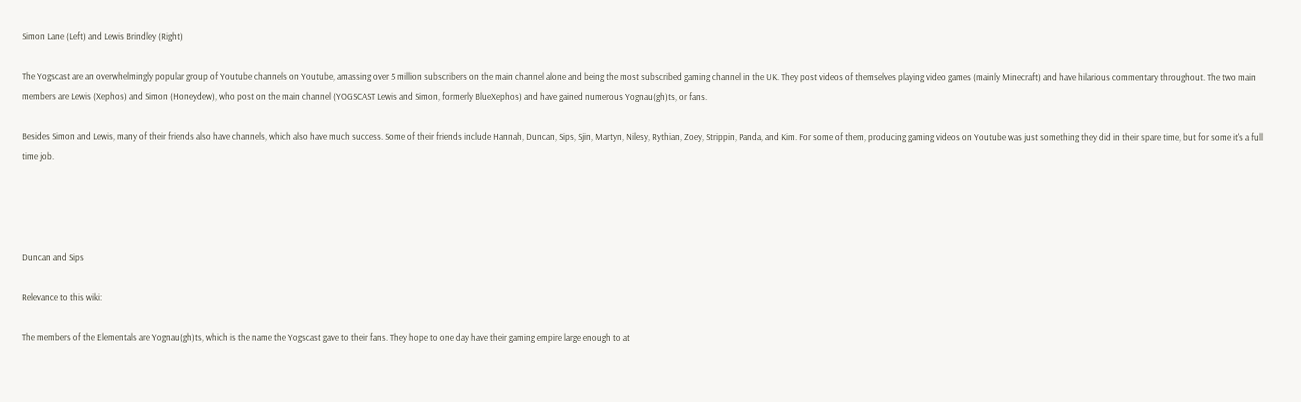Simon Lane (Left) and Lewis Brindley (Right)

The Yogscast are an overwhelmingly popular group of Youtube channels on Youtube, amassing over 5 million subscribers on the main channel alone and being the most subscribed gaming channel in the UK. They post videos of themselves playing video games (mainly Minecraft) and have hilarious commentary throughout. The two main members are Lewis (Xephos) and Simon (Honeydew), who post on the main channel (YOGSCAST Lewis and Simon, formerly BlueXephos) and have gained numerous Yognau(gh)ts, or fans.

Besides Simon and Lewis, many of their friends also have channels, which also have much success. Some of their friends include Hannah, Duncan, Sips, Sjin, Martyn, Nilesy, Rythian, Zoey, Strippin, Panda, and Kim. For some of them, producing gaming videos on Youtube was just something they did in their spare time, but for some it's a full time job.




Duncan and Sips

Relevance to this wiki:

The members of the Elementals are Yognau(gh)ts, which is the name the Yogscast gave to their fans. They hope to one day have their gaming empire large enough to at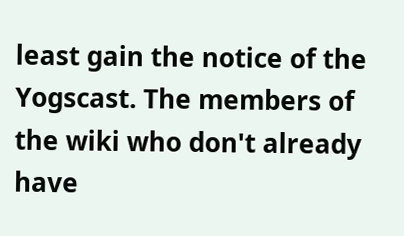least gain the notice of the Yogscast. The members of the wiki who don't already have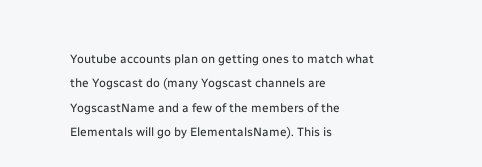Youtube accounts plan on getting ones to match what the Yogscast do (many Yogscast channels are YogscastName and a few of the members of the Elementals will go by ElementalsName). This is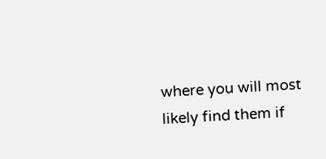where you will most likely find them if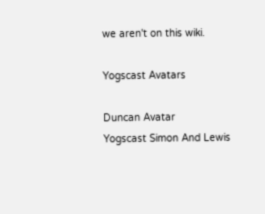we aren't on this wiki.

Yogscast Avatars

Duncan Avatar
Yogscast Simon And Lewis